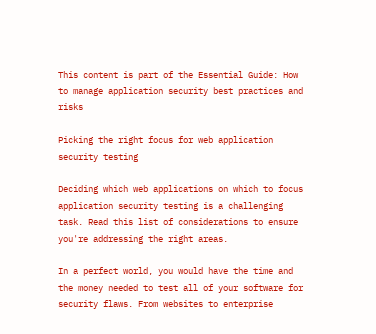This content is part of the Essential Guide: How to manage application security best practices and risks

Picking the right focus for web application security testing

Deciding which web applications on which to focus application security testing is a challenging task. Read this list of considerations to ensure you're addressing the right areas.

In a perfect world, you would have the time and the money needed to test all of your software for security flaws. From websites to enterprise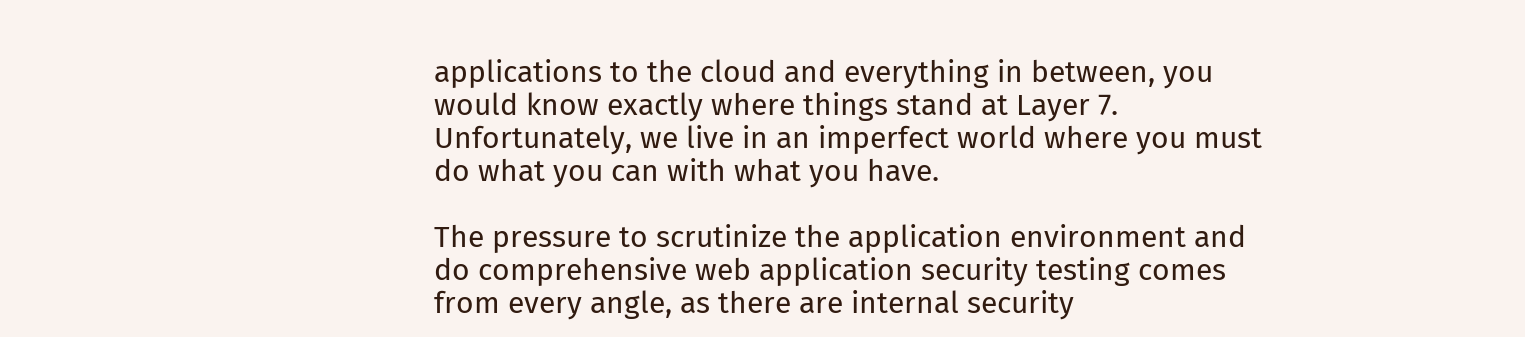applications to the cloud and everything in between, you would know exactly where things stand at Layer 7. Unfortunately, we live in an imperfect world where you must do what you can with what you have.

The pressure to scrutinize the application environment and do comprehensive web application security testing comes from every angle, as there are internal security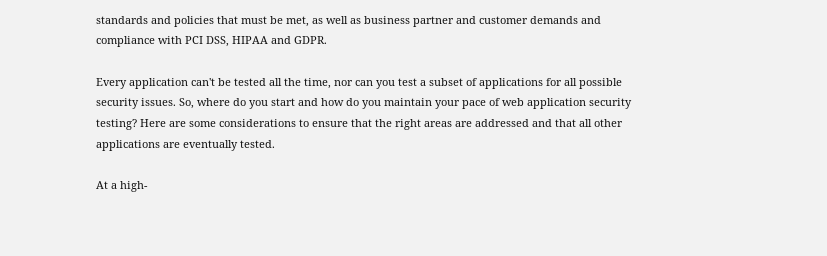standards and policies that must be met, as well as business partner and customer demands and compliance with PCI DSS, HIPAA and GDPR.

Every application can't be tested all the time, nor can you test a subset of applications for all possible security issues. So, where do you start and how do you maintain your pace of web application security testing? Here are some considerations to ensure that the right areas are addressed and that all other applications are eventually tested.

At a high-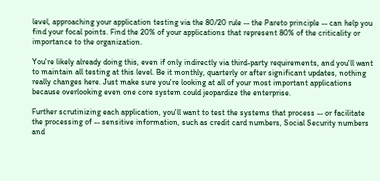level, approaching your application testing via the 80/20 rule -- the Pareto principle -- can help you find your focal points. Find the 20% of your applications that represent 80% of the criticality or importance to the organization.

You're likely already doing this, even if only indirectly via third-party requirements, and you'll want to maintain all testing at this level. Be it monthly, quarterly or after significant updates, nothing really changes here. Just make sure you're looking at all of your most important applications because overlooking even one core system could jeopardize the enterprise.

Further scrutinizing each application, you'll want to test the systems that process -- or facilitate the processing of -- sensitive information, such as credit card numbers, Social Security numbers and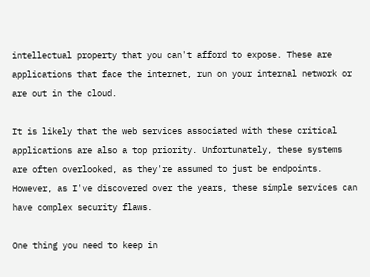intellectual property that you can't afford to expose. These are applications that face the internet, run on your internal network or are out in the cloud.

It is likely that the web services associated with these critical applications are also a top priority. Unfortunately, these systems are often overlooked, as they're assumed to just be endpoints. However, as I've discovered over the years, these simple services can have complex security flaws.

One thing you need to keep in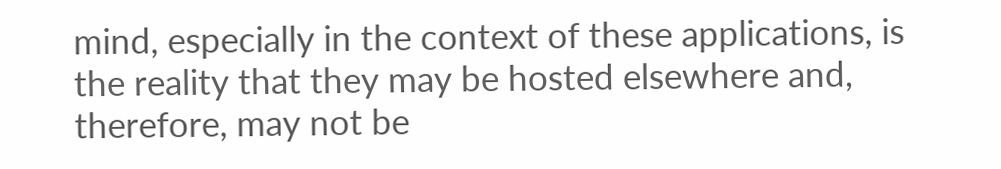mind, especially in the context of these applications, is the reality that they may be hosted elsewhere and, therefore, may not be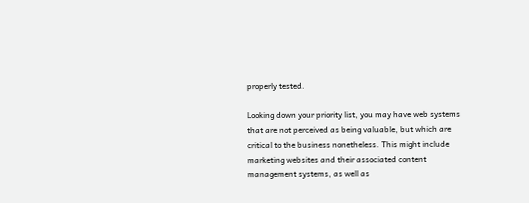properly tested.

Looking down your priority list, you may have web systems that are not perceived as being valuable, but which are critical to the business nonetheless. This might include marketing websites and their associated content management systems, as well as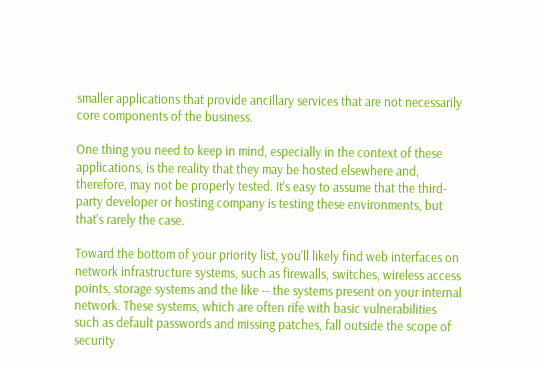smaller applications that provide ancillary services that are not necessarily core components of the business.

One thing you need to keep in mind, especially in the context of these applications, is the reality that they may be hosted elsewhere and, therefore, may not be properly tested. It's easy to assume that the third-party developer or hosting company is testing these environments, but that's rarely the case.

Toward the bottom of your priority list, you'll likely find web interfaces on network infrastructure systems, such as firewalls, switches, wireless access points, storage systems and the like -- the systems present on your internal network. These systems, which are often rife with basic vulnerabilities such as default passwords and missing patches, fall outside the scope of security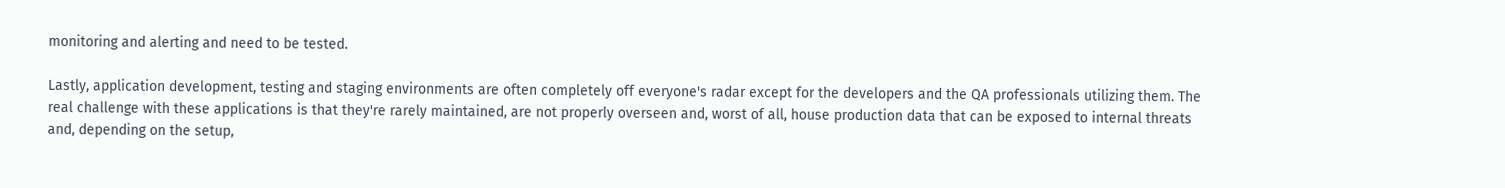monitoring and alerting and need to be tested.

Lastly, application development, testing and staging environments are often completely off everyone's radar except for the developers and the QA professionals utilizing them. The real challenge with these applications is that they're rarely maintained, are not properly overseen and, worst of all, house production data that can be exposed to internal threats and, depending on the setup,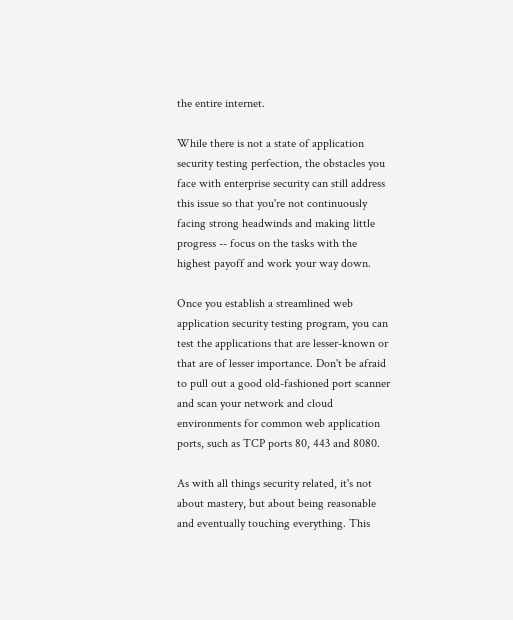the entire internet.

While there is not a state of application security testing perfection, the obstacles you face with enterprise security can still address this issue so that you're not continuously facing strong headwinds and making little progress -- focus on the tasks with the highest payoff and work your way down.

Once you establish a streamlined web application security testing program, you can test the applications that are lesser-known or that are of lesser importance. Don't be afraid to pull out a good old-fashioned port scanner and scan your network and cloud environments for common web application ports, such as TCP ports 80, 443 and 8080.

As with all things security related, it's not about mastery, but about being reasonable and eventually touching everything. This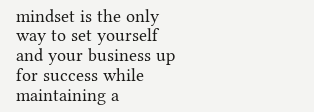mindset is the only way to set yourself and your business up for success while maintaining a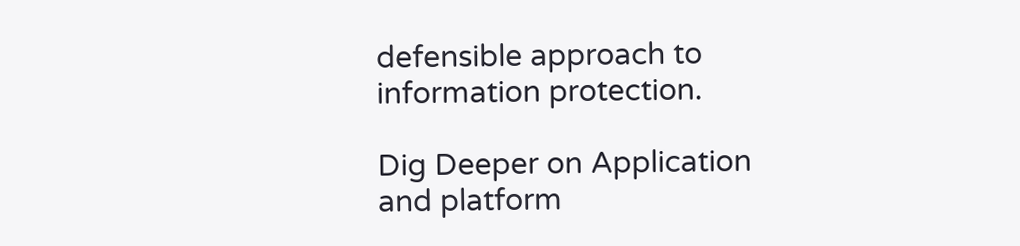defensible approach to information protection.

Dig Deeper on Application and platform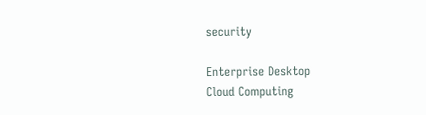security

Enterprise Desktop
Cloud Computing